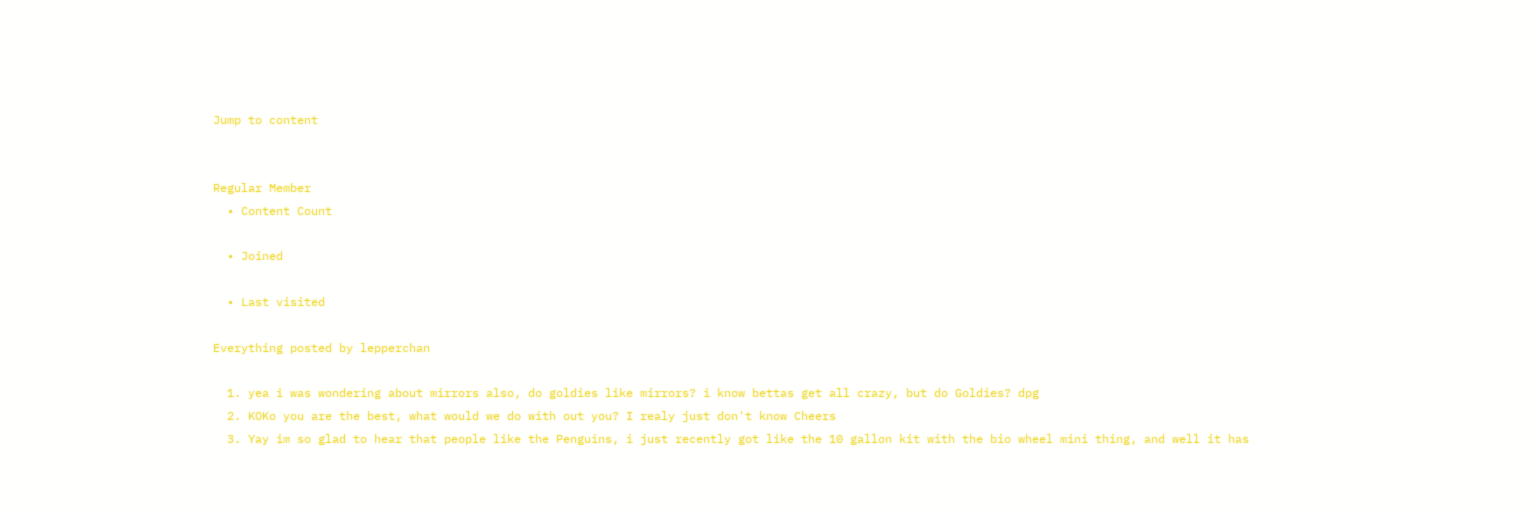Jump to content


Regular Member
  • Content Count

  • Joined

  • Last visited

Everything posted by lepperchan

  1. yea i was wondering about mirrors also, do goldies like mirrors? i know bettas get all crazy, but do Goldies? dpg
  2. KOKo you are the best, what would we do with out you? I realy just don't know Cheers
  3. Yay im so glad to hear that people like the Penguins, i just recently got like the 10 gallon kit with the bio wheel mini thing, and well it has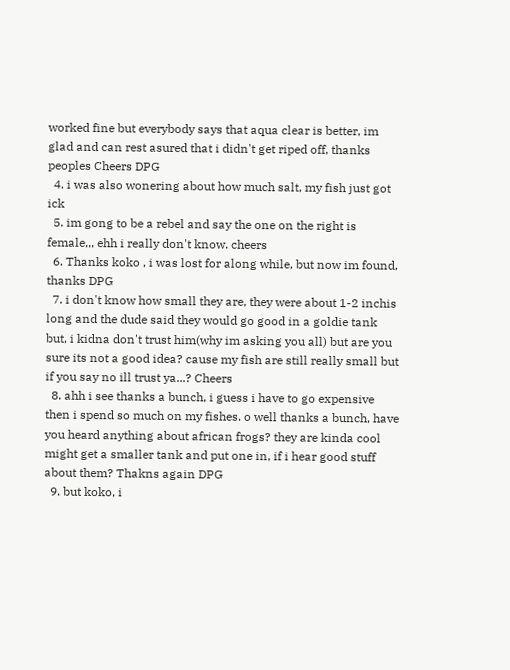worked fine but everybody says that aqua clear is better, im glad and can rest asured that i didn't get riped off, thanks peoples Cheers DPG
  4. i was also wonering about how much salt, my fish just got ick
  5. im gong to be a rebel and say the one on the right is female,,, ehh i really don't know. cheers
  6. Thanks koko , i was lost for along while, but now im found, thanks DPG
  7. i don't know how small they are, they were about 1-2 inchis long and the dude said they would go good in a goldie tank but, i kidna don't trust him(why im asking you all) but are you sure its not a good idea? cause my fish are still really small but if you say no ill trust ya...? Cheers
  8. ahh i see thanks a bunch, i guess i have to go expensive then i spend so much on my fishes. o well thanks a bunch, have you heard anything about african frogs? they are kinda cool might get a smaller tank and put one in, if i hear good stuff about them? Thakns again DPG
  9. but koko, i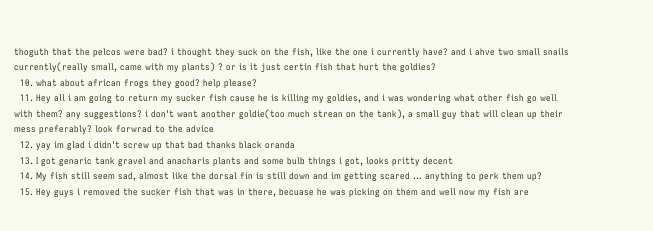thoguth that the pelcos were bad? i thought they suck on the fish, like the one i currently have? and i ahve two small snails currently(really small, came with my plants) ? or is it just certin fish that hurt the goldies?
  10. what about african frogs they good? help please?
  11. Hey all i am going to return my sucker fish cause he is killing my goldies, and i was wondering what other fish go well with them? any suggestions? i don't want another goldie(too much strean on the tank), a small guy that will clean up their mess preferably? look forwrad to the advice
  12. yay im glad i didn't screw up that bad thanks black oranda
  13. I got genaric tank gravel and anacharis plants and some bulb things i got, looks pritty decent
  14. My fish still seem sad, almost like the dorsal fin is still down and im getting scared ... anything to perk them up?
  15. Hey guys i removed the sucker fish that was in there, becuase he was picking on them and well now my fish are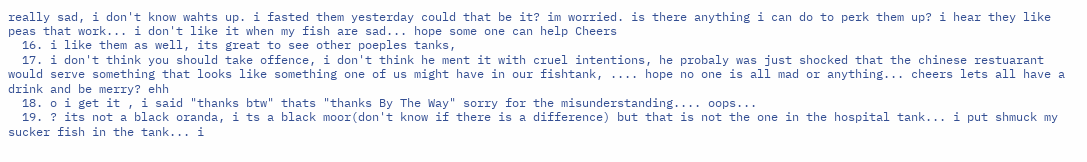really sad, i don't know wahts up. i fasted them yesterday could that be it? im worried. is there anything i can do to perk them up? i hear they like peas that work... i don't like it when my fish are sad... hope some one can help Cheers
  16. i like them as well, its great to see other poeples tanks,
  17. i don't think you should take offence, i don't think he ment it with cruel intentions, he probaly was just shocked that the chinese restuarant would serve something that looks like something one of us might have in our fishtank, .... hope no one is all mad or anything... cheers lets all have a drink and be merry? ehh
  18. o i get it , i said "thanks btw" thats "thanks By The Way" sorry for the misunderstanding.... oops...
  19. ? its not a black oranda, i ts a black moor(don't know if there is a difference) but that is not the one in the hospital tank... i put shmuck my sucker fish in the tank... i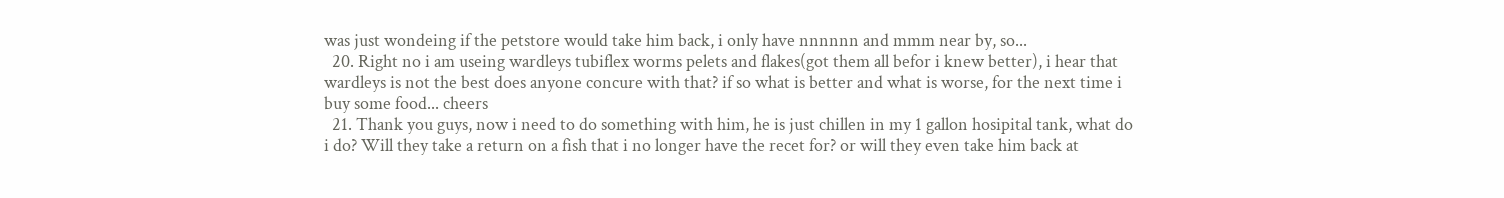was just wondeing if the petstore would take him back, i only have nnnnnn and mmm near by, so...
  20. Right no i am useing wardleys tubiflex worms pelets and flakes(got them all befor i knew better), i hear that wardleys is not the best does anyone concure with that? if so what is better and what is worse, for the next time i buy some food... cheers
  21. Thank you guys, now i need to do something with him, he is just chillen in my 1 gallon hosipital tank, what do i do? Will they take a return on a fish that i no longer have the recet for? or will they even take him back at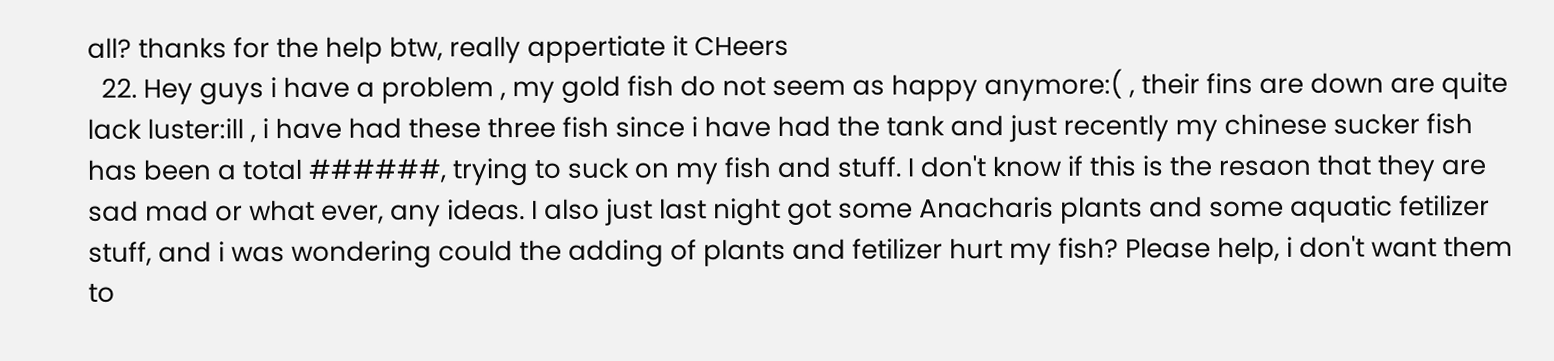all? thanks for the help btw, really appertiate it CHeers
  22. Hey guys i have a problem , my gold fish do not seem as happy anymore:( , their fins are down are quite lack luster:ill , i have had these three fish since i have had the tank and just recently my chinese sucker fish has been a total ######, trying to suck on my fish and stuff. I don't know if this is the resaon that they are sad mad or what ever, any ideas. I also just last night got some Anacharis plants and some aquatic fetilizer stuff, and i was wondering could the adding of plants and fetilizer hurt my fish? Please help, i don't want them to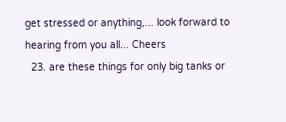get stressed or anything,... look forward to hearing from you all... Cheers
  23. are these things for only big tanks or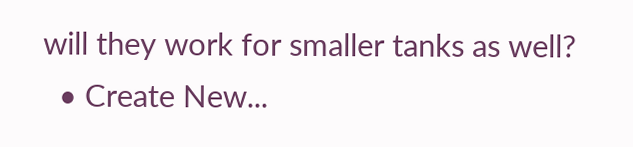will they work for smaller tanks as well?
  • Create New...